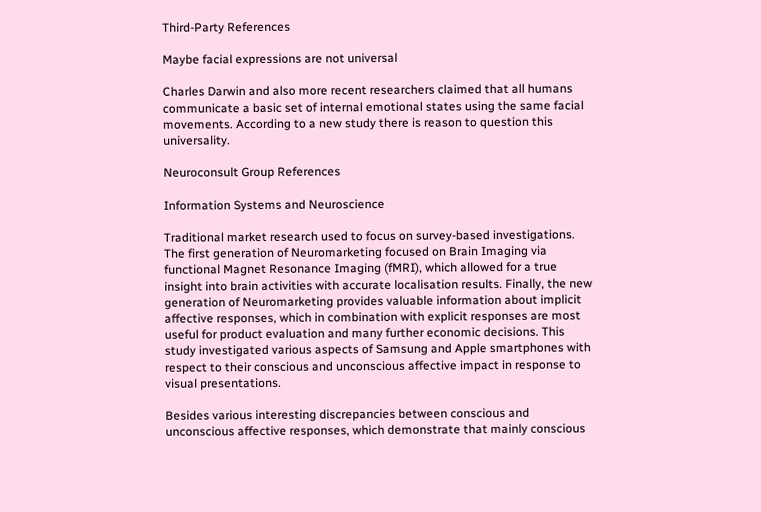Third-Party References

Maybe facial expressions are not universal

Charles Darwin and also more recent researchers claimed that all humans communicate a basic set of internal emotional states using the same facial movements. According to a new study there is reason to question this universality.

Neuroconsult Group References

Information Systems and Neuroscience

Traditional market research used to focus on survey-based investigations. The first generation of Neuromarketing focused on Brain Imaging via functional Magnet Resonance Imaging (fMRI), which allowed for a true insight into brain activities with accurate localisation results. Finally, the new generation of Neuromarketing provides valuable information about implicit affective responses, which in combination with explicit responses are most useful for product evaluation and many further economic decisions. This study investigated various aspects of Samsung and Apple smartphones with respect to their conscious and unconscious affective impact in response to visual presentations.

Besides various interesting discrepancies between conscious and unconscious affective responses, which demonstrate that mainly conscious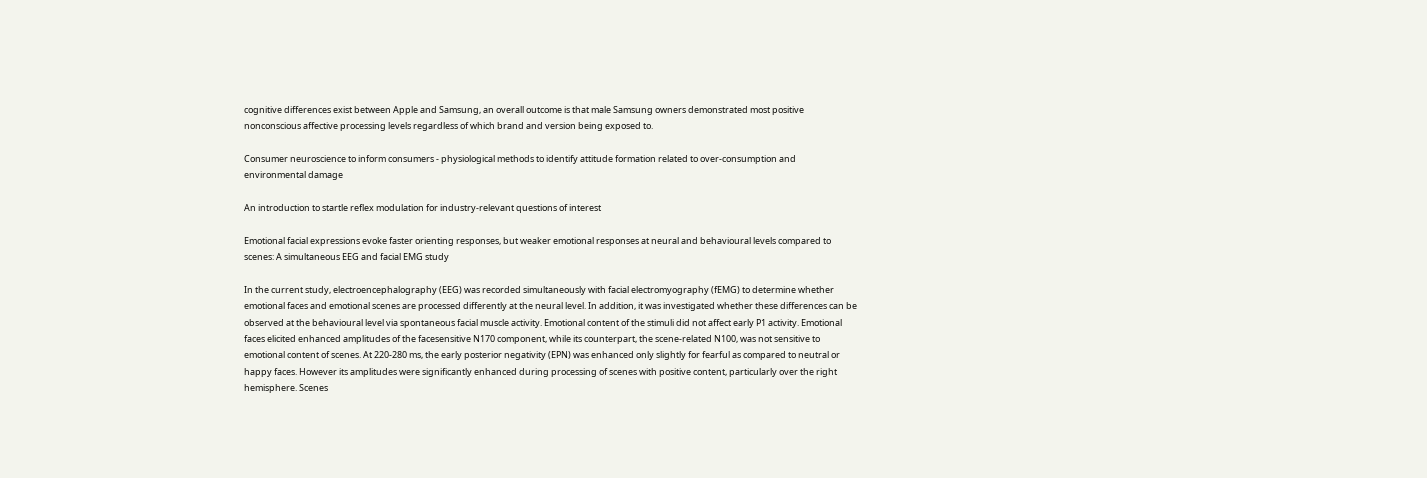cognitive differences exist between Apple and Samsung, an overall outcome is that male Samsung owners demonstrated most positive nonconscious affective processing levels regardless of which brand and version being exposed to.

Consumer neuroscience to inform consumers - physiological methods to identify attitude formation related to over-consumption and environmental damage

An introduction to startle reflex modulation for industry-relevant questions of interest

Emotional facial expressions evoke faster orienting responses, but weaker emotional responses at neural and behavioural levels compared to scenes: A simultaneous EEG and facial EMG study

In the current study, electroencephalography (EEG) was recorded simultaneously with facial electromyography (fEMG) to determine whether emotional faces and emotional scenes are processed differently at the neural level. In addition, it was investigated whether these differences can be observed at the behavioural level via spontaneous facial muscle activity. Emotional content of the stimuli did not affect early P1 activity. Emotional faces elicited enhanced amplitudes of the facesensitive N170 component, while its counterpart, the scene-related N100, was not sensitive to emotional content of scenes. At 220-280 ms, the early posterior negativity (EPN) was enhanced only slightly for fearful as compared to neutral or happy faces. However its amplitudes were significantly enhanced during processing of scenes with positive content, particularly over the right hemisphere. Scenes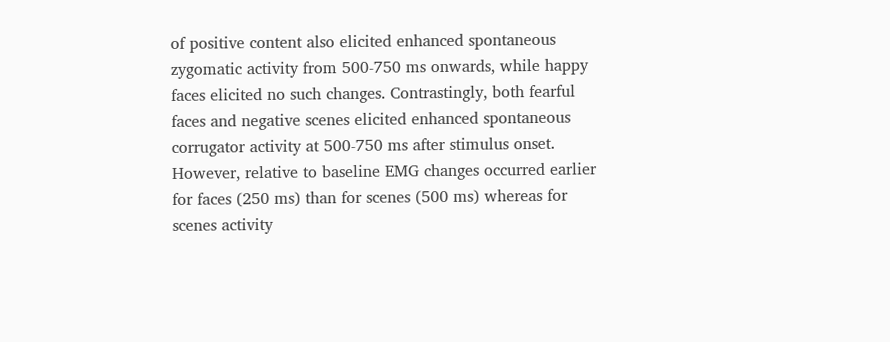of positive content also elicited enhanced spontaneous zygomatic activity from 500-750 ms onwards, while happy faces elicited no such changes. Contrastingly, both fearful faces and negative scenes elicited enhanced spontaneous corrugator activity at 500-750 ms after stimulus onset. However, relative to baseline EMG changes occurred earlier for faces (250 ms) than for scenes (500 ms) whereas for scenes activity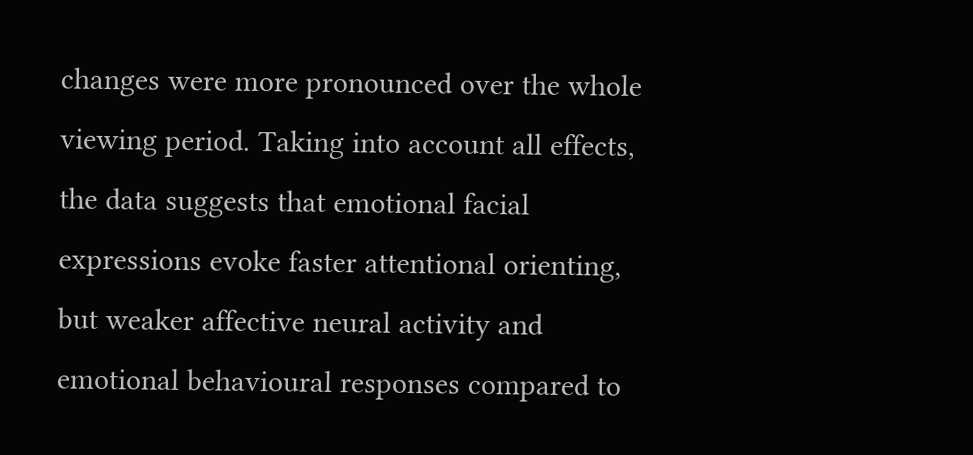changes were more pronounced over the whole viewing period. Taking into account all effects, the data suggests that emotional facial expressions evoke faster attentional orienting, but weaker affective neural activity and emotional behavioural responses compared to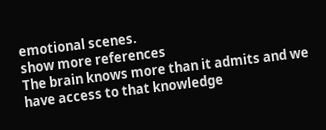emotional scenes.
show more references
The brain knows more than it admits and we have access to that knowledge